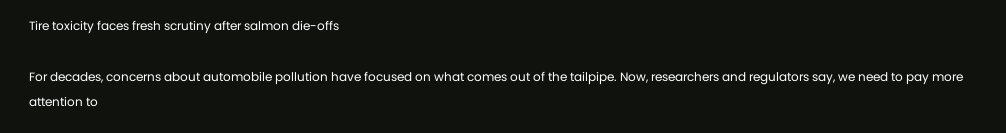Tire toxicity faces fresh scrutiny after salmon die-offs

For decades, concerns about automobile pollution have focused on what comes out of the tailpipe. Now, researchers and regulators say, we need to pay more attention to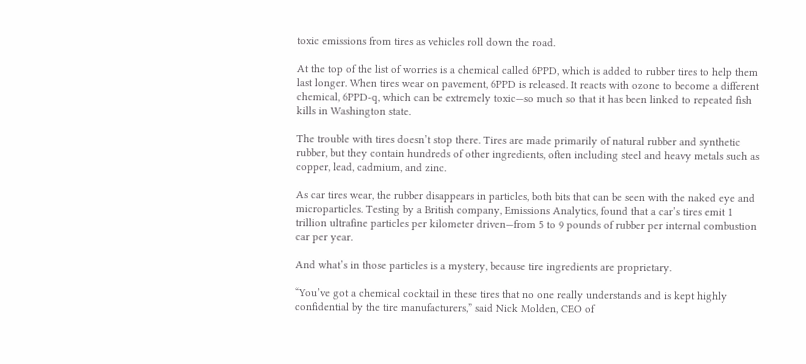toxic emissions from tires as vehicles roll down the road.

At the top of the list of worries is a chemical called 6PPD, which is added to rubber tires to help them last longer. When tires wear on pavement, 6PPD is released. It reacts with ozone to become a different chemical, 6PPD-q, which can be extremely toxic—so much so that it has been linked to repeated fish kills in Washington state.

The trouble with tires doesn’t stop there. Tires are made primarily of natural rubber and synthetic rubber, but they contain hundreds of other ingredients, often including steel and heavy metals such as copper, lead, cadmium, and zinc.

As car tires wear, the rubber disappears in particles, both bits that can be seen with the naked eye and microparticles. Testing by a British company, Emissions Analytics, found that a car’s tires emit 1 trillion ultrafine particles per kilometer driven—from 5 to 9 pounds of rubber per internal combustion car per year.

And what’s in those particles is a mystery, because tire ingredients are proprietary.

“You’ve got a chemical cocktail in these tires that no one really understands and is kept highly confidential by the tire manufacturers,” said Nick Molden, CEO of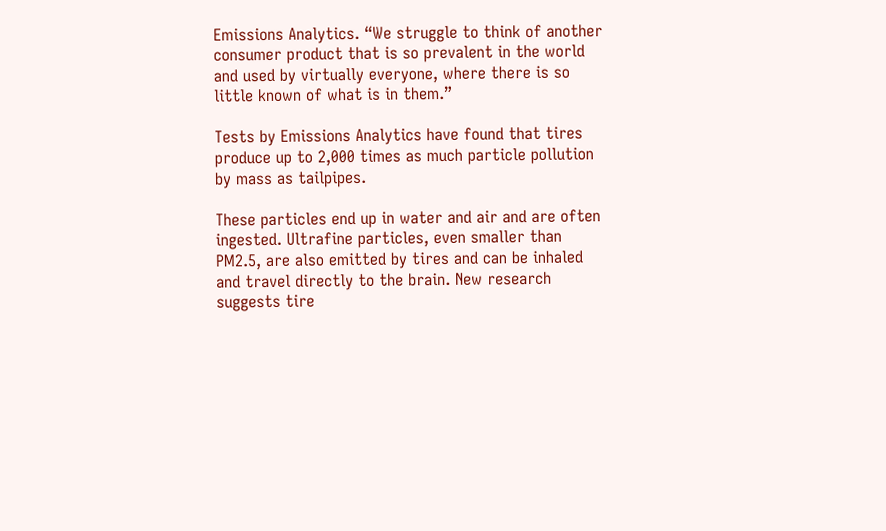Emissions Analytics. “We struggle to think of another consumer product that is so prevalent in the world and used by virtually everyone, where there is so little known of what is in them.”

Tests by Emissions Analytics have found that tires produce up to 2,000 times as much particle pollution by mass as tailpipes.

These particles end up in water and air and are often ingested. Ultrafine particles, even smaller than PM2.5, are also emitted by tires and can be inhaled and travel directly to the brain. New research suggests tire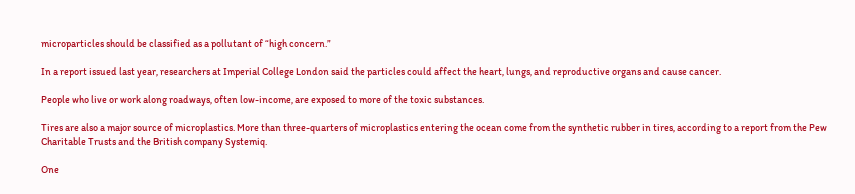microparticles should be classified as a pollutant of “high concern.”

In a report issued last year, researchers at Imperial College London said the particles could affect the heart, lungs, and reproductive organs and cause cancer.

People who live or work along roadways, often low-income, are exposed to more of the toxic substances.

Tires are also a major source of microplastics. More than three-quarters of microplastics entering the ocean come from the synthetic rubber in tires, according to a report from the Pew Charitable Trusts and the British company Systemiq.

One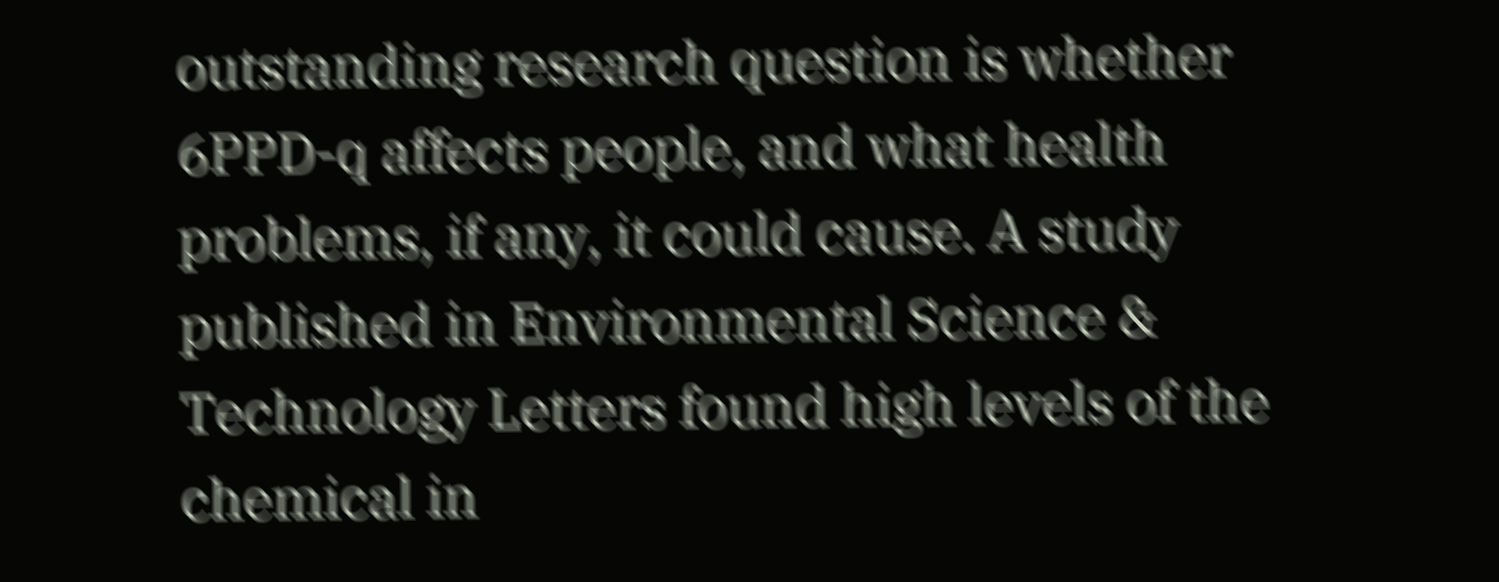outstanding research question is whether 6PPD-q affects people, and what health problems, if any, it could cause. A study published in Environmental Science & Technology Letters found high levels of the chemical in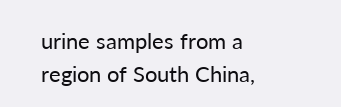urine samples from a region of South China,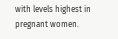with levels highest in pregnant women.